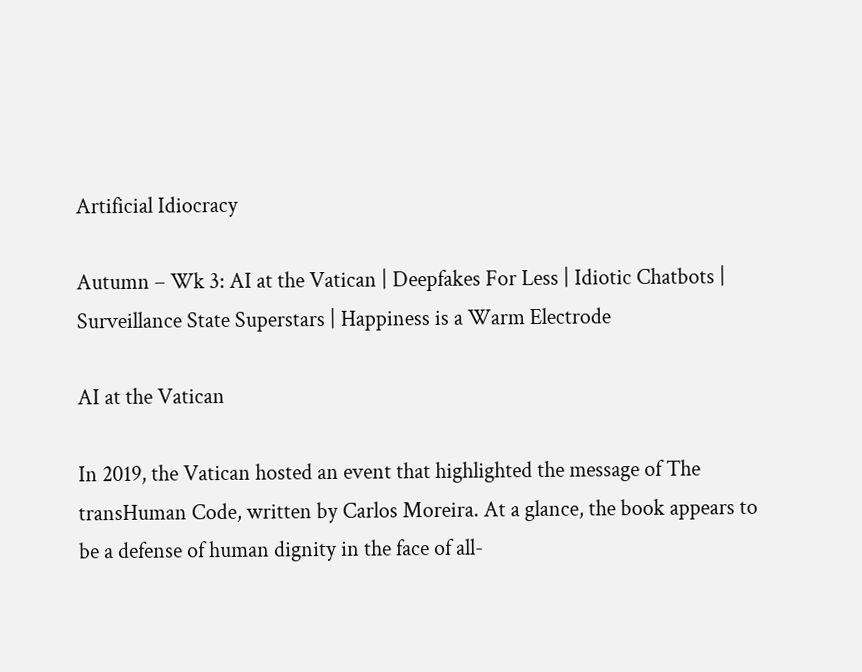Artificial Idiocracy

Autumn – Wk 3: AI at the Vatican | Deepfakes For Less | Idiotic Chatbots | Surveillance State Superstars | Happiness is a Warm Electrode

AI at the Vatican

In 2019, the Vatican hosted an event that highlighted the message of The transHuman Code, written by Carlos Moreira. At a glance, the book appears to be a defense of human dignity in the face of all-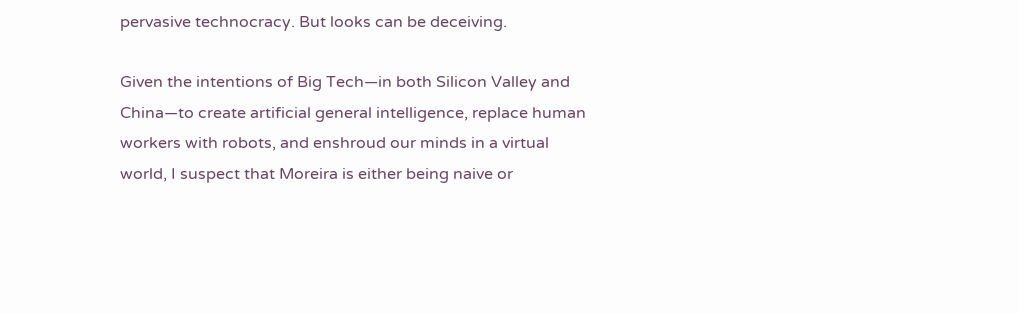pervasive technocracy. But looks can be deceiving.

Given the intentions of Big Tech—in both Silicon Valley and China—to create artificial general intelligence, replace human workers with robots, and enshroud our minds in a virtual world, I suspect that Moreira is either being naive or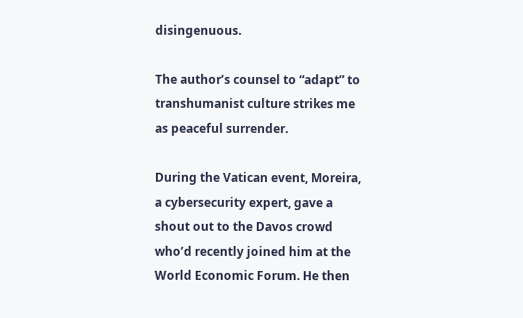disingenuous.

The author’s counsel to “adapt” to transhumanist culture strikes me as peaceful surrender.

During the Vatican event, Moreira, a cybersecurity expert, gave a shout out to the Davos crowd who’d recently joined him at the World Economic Forum. He then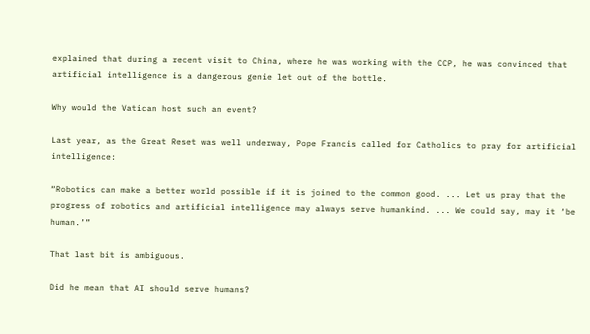explained that during a recent visit to China, where he was working with the CCP, he was convinced that artificial intelligence is a dangerous genie let out of the bottle.

Why would the Vatican host such an event?

Last year, as the Great Reset was well underway, Pope Francis called for Catholics to pray for artificial intelligence:

“Robotics can make a better world possible if it is joined to the common good. ... Let us pray that the progress of robotics and artificial intelligence may always serve humankind. ... We could say, may it ‘be human.’”

That last bit is ambiguous.

Did he mean that AI should serve humans?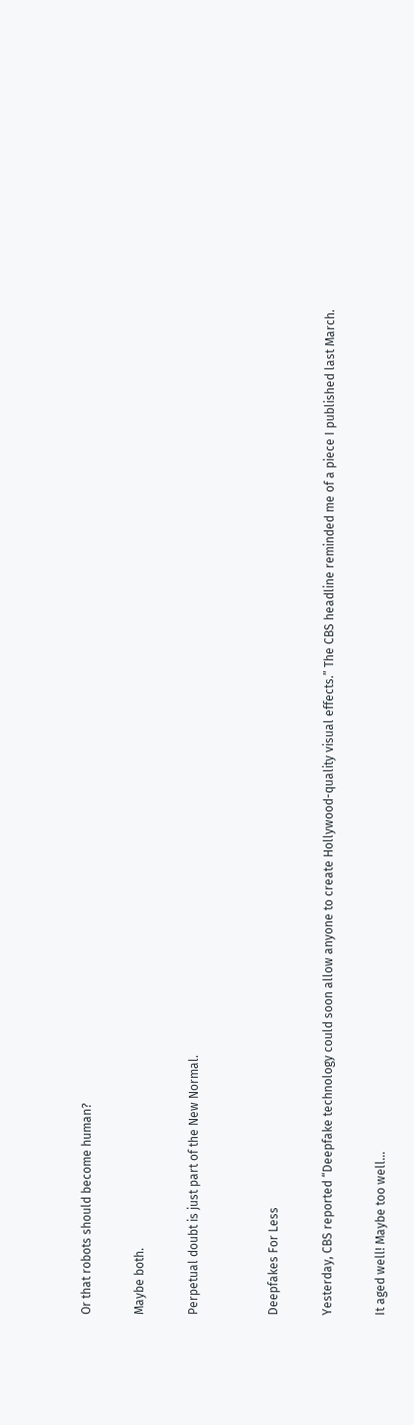Or that robots should become human?

Maybe both.

Perpetual doubt is just part of the New Normal.


Deepfakes For Less

Yesterday, CBS reported “Deepfake technology could soon allow anyone to create Hollywood-quality visual effects.” The CBS headline reminded me of a piece I published last March.

It aged well! Maybe too well...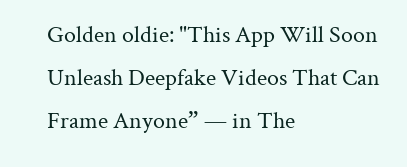Golden oldie: "This App Will Soon Unleash Deepfake Videos That Can Frame Anyone” — in The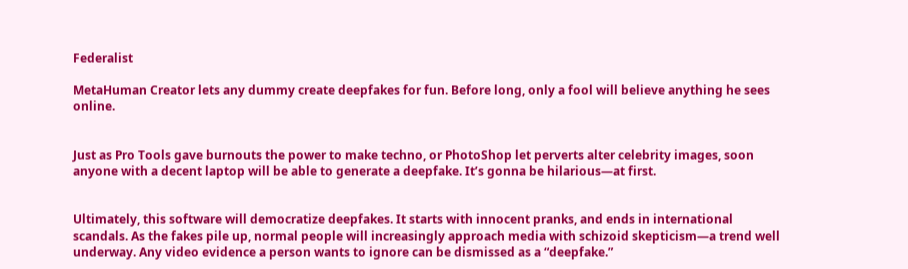Federalist

MetaHuman Creator lets any dummy create deepfakes for fun. Before long, only a fool will believe anything he sees online.


Just as Pro Tools gave burnouts the power to make techno, or PhotoShop let perverts alter celebrity images, soon anyone with a decent laptop will be able to generate a deepfake. It’s gonna be hilarious—at first.


Ultimately, this software will democratize deepfakes. It starts with innocent pranks, and ends in international scandals. As the fakes pile up, normal people will increasingly approach media with schizoid skepticism—a trend well underway. Any video evidence a person wants to ignore can be dismissed as a “deepfake.”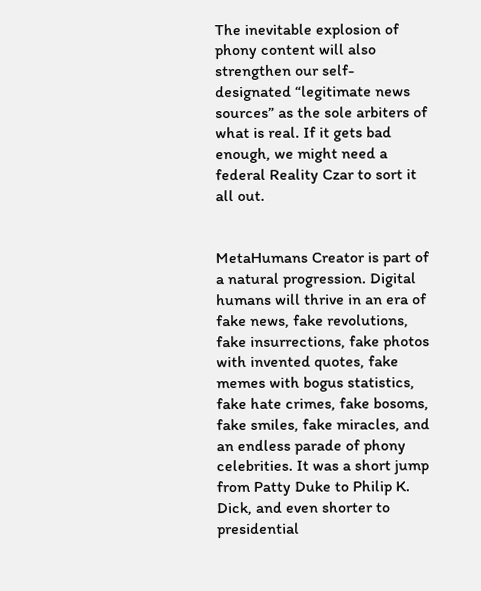The inevitable explosion of phony content will also strengthen our self-designated “legitimate news sources” as the sole arbiters of what is real. If it gets bad enough, we might need a federal Reality Czar to sort it all out.


MetaHumans Creator is part of a natural progression. Digital humans will thrive in an era of fake news, fake revolutions, fake insurrections, fake photos with invented quotes, fake memes with bogus statistics, fake hate crimes, fake bosoms, fake smiles, fake miracles, and an endless parade of phony celebrities. It was a short jump from Patty Duke to Philip K. Dick, and even shorter to presidential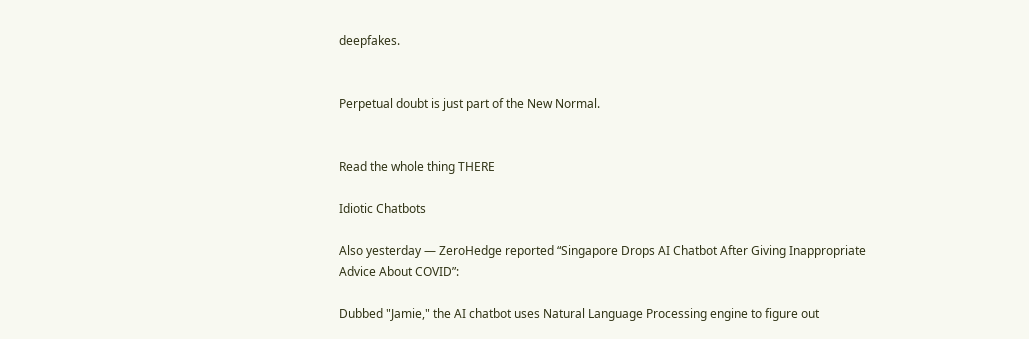deepfakes.


Perpetual doubt is just part of the New Normal.


Read the whole thing THERE

Idiotic Chatbots

Also yesterday — ZeroHedge reported “Singapore Drops AI Chatbot After Giving Inappropriate Advice About COVID”:

Dubbed "Jamie," the AI chatbot uses Natural Language Processing engine to figure out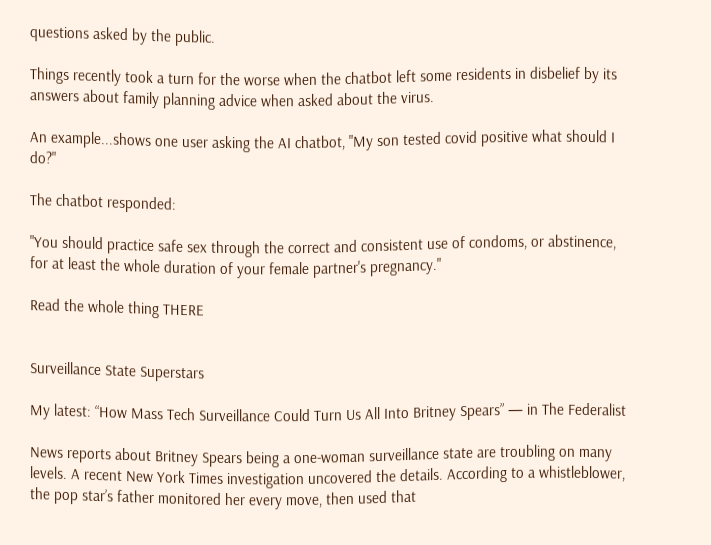questions asked by the public.

Things recently took a turn for the worse when the chatbot left some residents in disbelief by its answers about family planning advice when asked about the virus.

An example...shows one user asking the AI chatbot, "My son tested covid positive what should I do?"

The chatbot responded:

"You should practice safe sex through the correct and consistent use of condoms, or abstinence, for at least the whole duration of your female partner's pregnancy."

Read the whole thing THERE


Surveillance State Superstars

My latest: “How Mass Tech Surveillance Could Turn Us All Into Britney Spears” — in The Federalist

News reports about Britney Spears being a one-woman surveillance state are troubling on many levels. A recent New York Times investigation uncovered the details. According to a whistleblower, the pop star’s father monitored her every move, then used that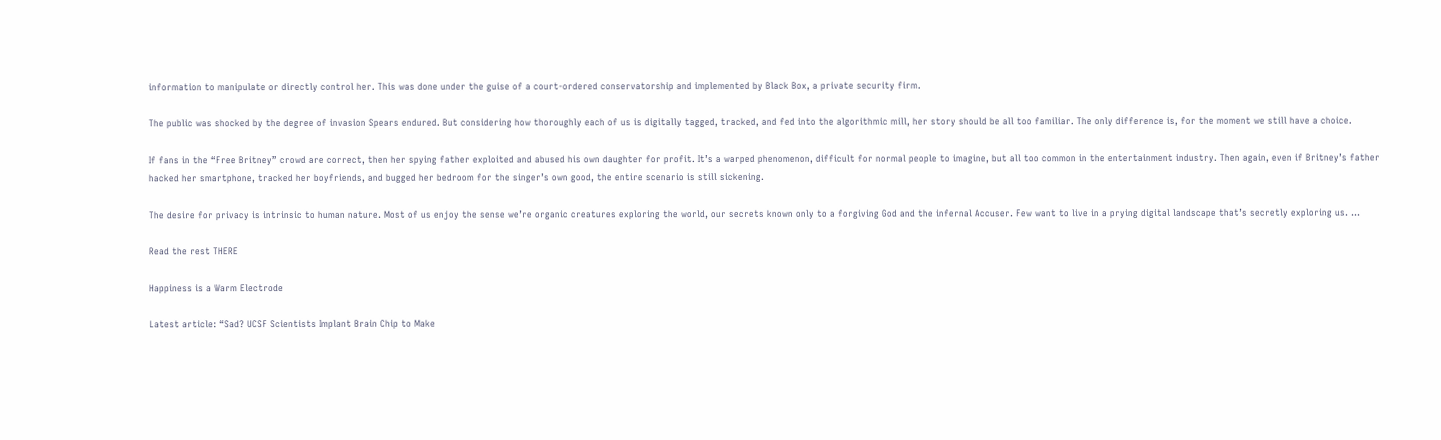information to manipulate or directly control her. This was done under the guise of a court-ordered conservatorship and implemented by Black Box, a private security firm.

The public was shocked by the degree of invasion Spears endured. But considering how thoroughly each of us is digitally tagged, tracked, and fed into the algorithmic mill, her story should be all too familiar. The only difference is, for the moment we still have a choice.

If fans in the “Free Britney” crowd are correct, then her spying father exploited and abused his own daughter for profit. It’s a warped phenomenon, difficult for normal people to imagine, but all too common in the entertainment industry. Then again, even if Britney’s father hacked her smartphone, tracked her boyfriends, and bugged her bedroom for the singer’s own good, the entire scenario is still sickening.

The desire for privacy is intrinsic to human nature. Most of us enjoy the sense we’re organic creatures exploring the world, our secrets known only to a forgiving God and the infernal Accuser. Few want to live in a prying digital landscape that’s secretly exploring us. …

Read the rest THERE

Happiness is a Warm Electrode

Latest article: “Sad? UCSF Scientists Implant Brain Chip to Make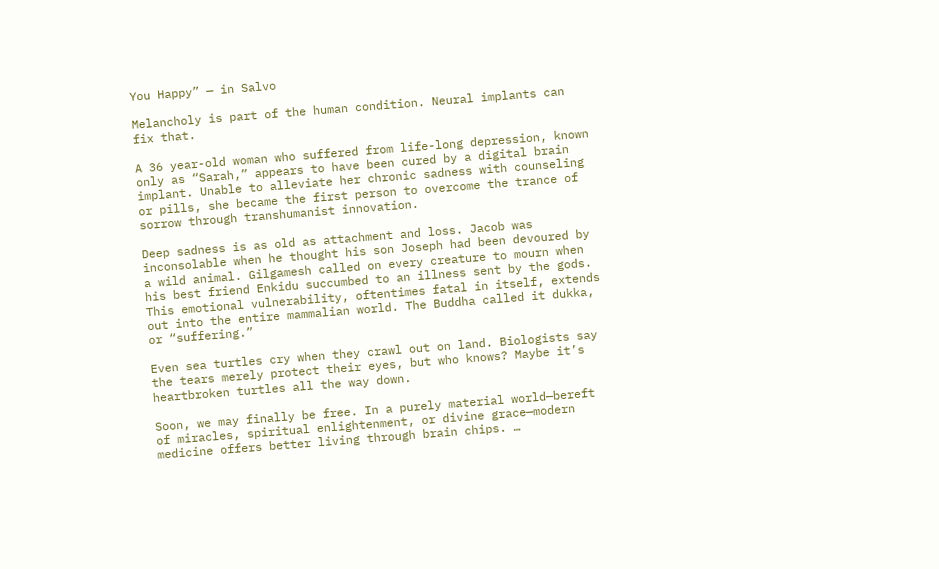You Happy” — in Salvo

Melancholy is part of the human condition. Neural implants can fix that.

A 36 year-old woman who suffered from life-long depression, known only as “Sarah,” appears to have been cured by a digital brain implant. Unable to alleviate her chronic sadness with counseling or pills, she became the first person to overcome the trance of sorrow through transhumanist innovation.

Deep sadness is as old as attachment and loss. Jacob was inconsolable when he thought his son Joseph had been devoured by a wild animal. Gilgamesh called on every creature to mourn when his best friend Enkidu succumbed to an illness sent by the gods. This emotional vulnerability, oftentimes fatal in itself, extends out into the entire mammalian world. The Buddha called it dukka, or “suffering.”

Even sea turtles cry when they crawl out on land. Biologists say the tears merely protect their eyes, but who knows? Maybe it’s heartbroken turtles all the way down.

Soon, we may finally be free. In a purely material world—bereft of miracles, spiritual enlightenment, or divine grace—modern medicine offers better living through brain chips. …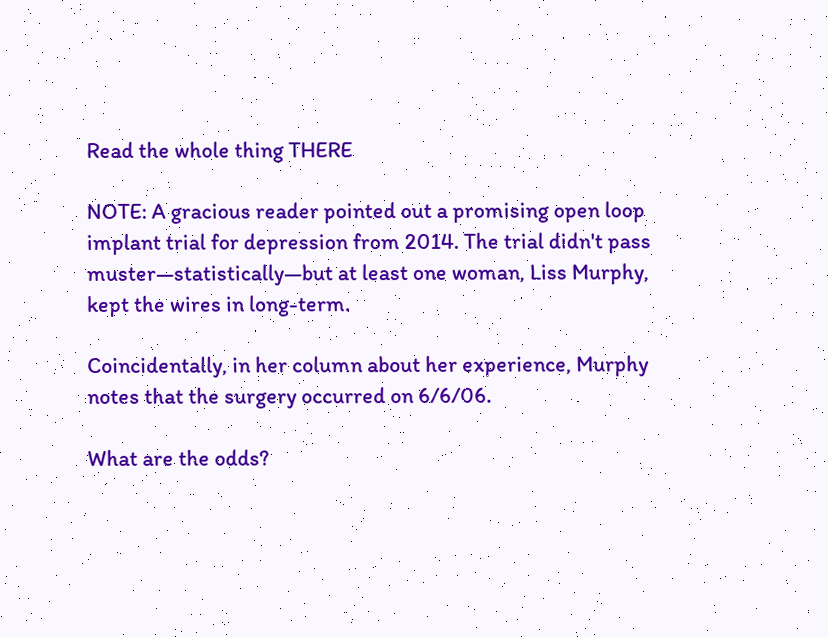Read the whole thing THERE

NOTE: A gracious reader pointed out a promising open loop implant trial for depression from 2014. The trial didn't pass muster—statistically—but at least one woman, Liss Murphy, kept the wires in long-term.

Coincidentally, in her column about her experience, Murphy notes that the surgery occurred on 6/6/06.

What are the odds?